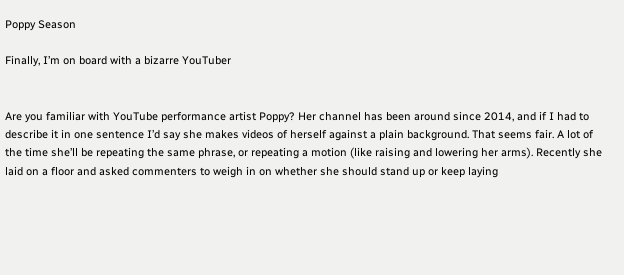Poppy Season

Finally, I’m on board with a bizarre YouTuber


Are you familiar with YouTube performance artist Poppy? Her channel has been around since 2014, and if I had to describe it in one sentence I’d say she makes videos of herself against a plain background. That seems fair. A lot of the time she’ll be repeating the same phrase, or repeating a motion (like raising and lowering her arms). Recently she laid on a floor and asked commenters to weigh in on whether she should stand up or keep laying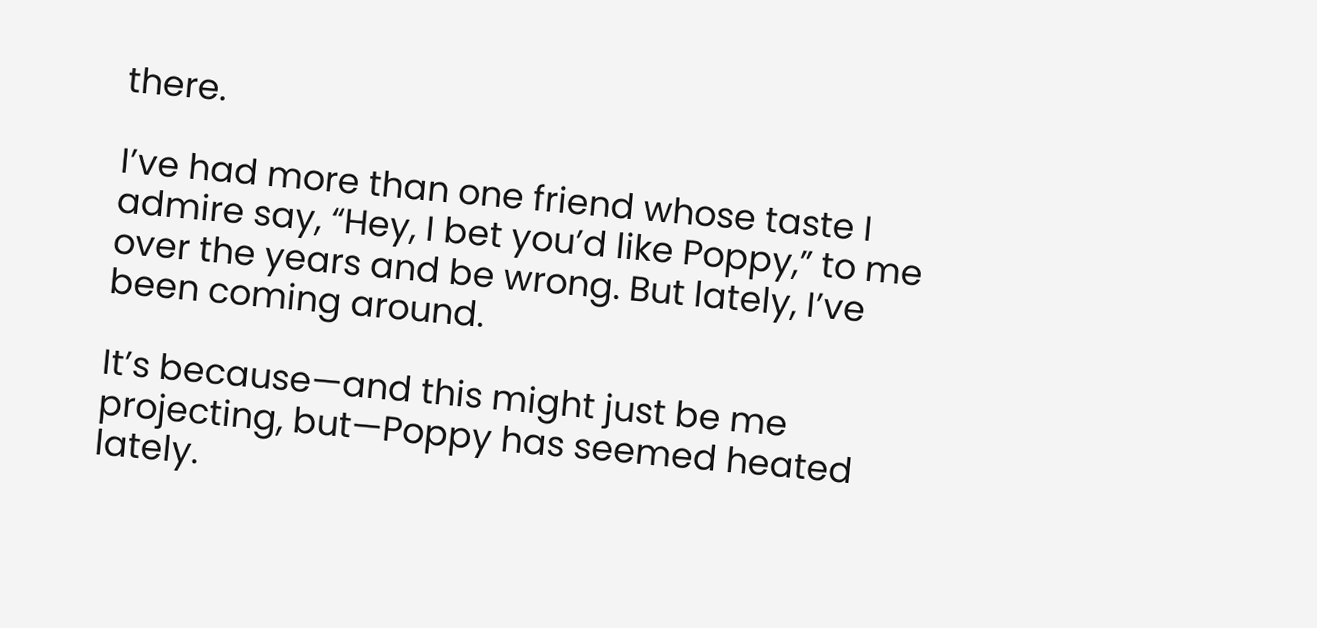there.

I’ve had more than one friend whose taste I admire say, “Hey, I bet you’d like Poppy,” to me over the years and be wrong. But lately, I’ve been coming around.

It’s because—and this might just be me projecting, but—Poppy has seemed heated lately.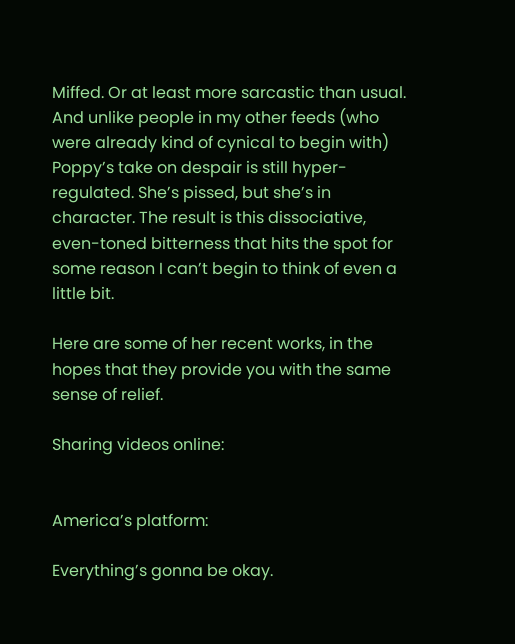Miffed. Or at least more sarcastic than usual. And unlike people in my other feeds (who were already kind of cynical to begin with) Poppy’s take on despair is still hyper-regulated. She’s pissed, but she’s in character. The result is this dissociative, even-toned bitterness that hits the spot for some reason I can’t begin to think of even a little bit.

Here are some of her recent works, in the hopes that they provide you with the same sense of relief.

Sharing videos online:


America’s platform:

Everything’s gonna be okay.